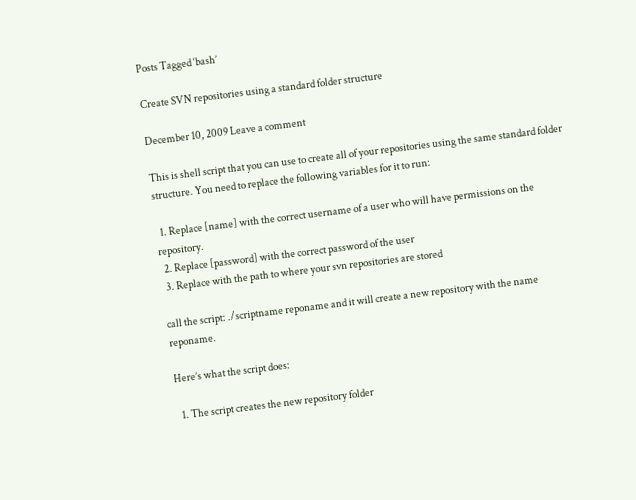Posts Tagged ‘bash’

Create SVN repositories using a standard folder structure

December 10, 2009 Leave a comment

This is shell script that you can use to create all of your repositories using the same standard folder structure. You need to replace the following variables for it to run:

  1. Replace [name] with the correct username of a user who will have permissions on the repository.
  2. Replace [password] with the correct password of the user
  3. Replace with the path to where your svn repositories are stored

call the script: ./scriptname reponame and it will create a new repository with the name reponame.

Here’s what the script does:

  1. The script creates the new repository folder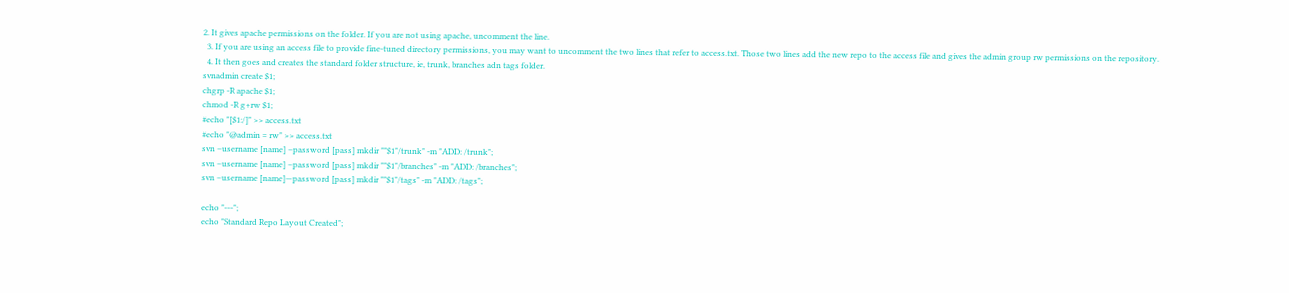2. It gives apache permissions on the folder. If you are not using apache, uncomment the line.
  3. If you are using an access file to provide fine-tuned directory permissions, you may want to uncomment the two lines that refer to access.txt. Those two lines add the new repo to the access file and gives the admin group rw permissions on the repository.
  4. It then goes and creates the standard folder structure, ie, trunk, branches adn tags folder.
svnadmin create $1;
chgrp -R apache $1;
chmod -R g+rw $1;
#echo "[$1:/]" >> access.txt
#echo "@admin = rw" >> access.txt
svn –username [name] –password [pass] mkdir ""$1"/trunk" -m "ADD: /trunk";
svn –username [name] –password [pass] mkdir ""$1"/branches" -m "ADD: /branches";
svn –username [name]—password [pass] mkdir ""$1"/tags" -m "ADD: /tags";

echo "---";
echo "Standard Repo Layout Created";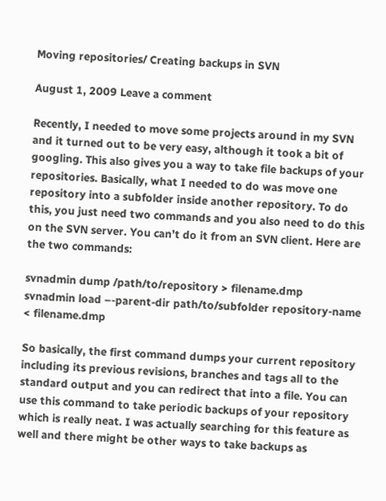Moving repositories/ Creating backups in SVN

August 1, 2009 Leave a comment

Recently, I needed to move some projects around in my SVN and it turned out to be very easy, although it took a bit of googling. This also gives you a way to take file backups of your repositories. Basically, what I needed to do was move one repository into a subfolder inside another repository. To do this, you just need two commands and you also need to do this on the SVN server. You can’t do it from an SVN client. Here are the two commands:

svnadmin dump /path/to/repository > filename.dmp
svnadmin load –-parent-dir path/to/subfolder repository-name < filename.dmp

So basically, the first command dumps your current repository including its previous revisions, branches and tags all to the standard output and you can redirect that into a file. You can use this command to take periodic backups of your repository which is really neat. I was actually searching for this feature as well and there might be other ways to take backups as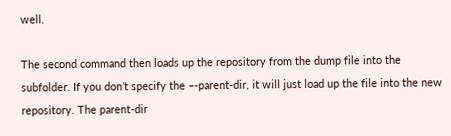well.

The second command then loads up the repository from the dump file into the subfolder. If you don’t specify the –-parent-dir, it will just load up the file into the new repository. The parent-dir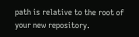path is relative to the root of your new repository.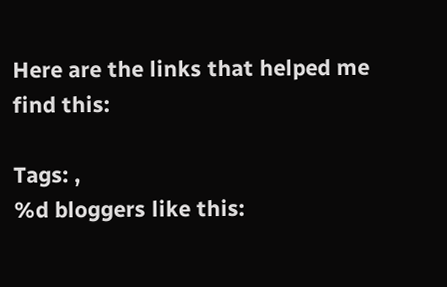Here are the links that helped me find this:

Tags: ,
%d bloggers like this: